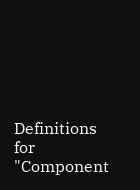Definitions for "Component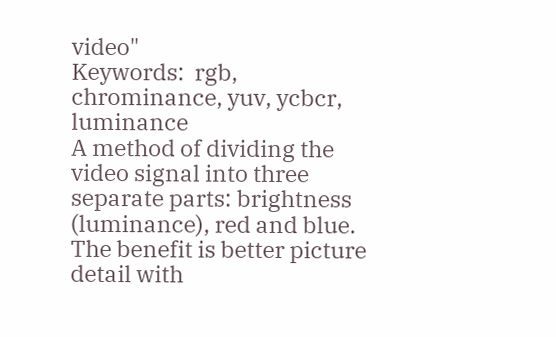video"
Keywords:  rgb, chrominance, yuv, ycbcr, luminance
A method of dividing the video signal into three separate parts: brightness (luminance), red and blue. The benefit is better picture detail with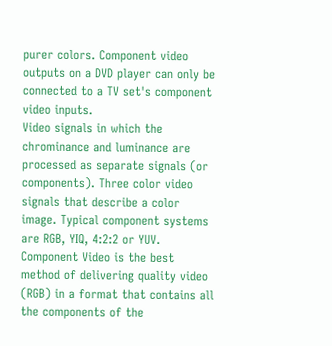purer colors. Component video outputs on a DVD player can only be connected to a TV set's component video inputs.
Video signals in which the chrominance and luminance are processed as separate signals (or components). Three color video signals that describe a color image. Typical component systems are RGB, YIQ, 4:2:2 or YUV.
Component Video is the best method of delivering quality video (RGB) in a format that contains all the components of the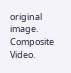original image. Composite Video.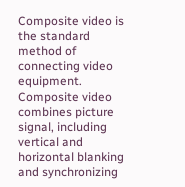Composite video is the standard method of connecting video equipment. Composite video combines picture signal, including vertical and horizontal blanking and synchronizing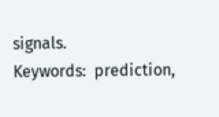signals.
Keywords:  prediction,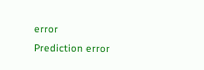error
Prediction error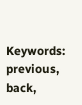Keywords:  previous, back,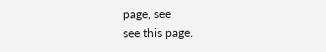page, see
see this page.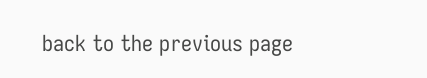back to the previous page